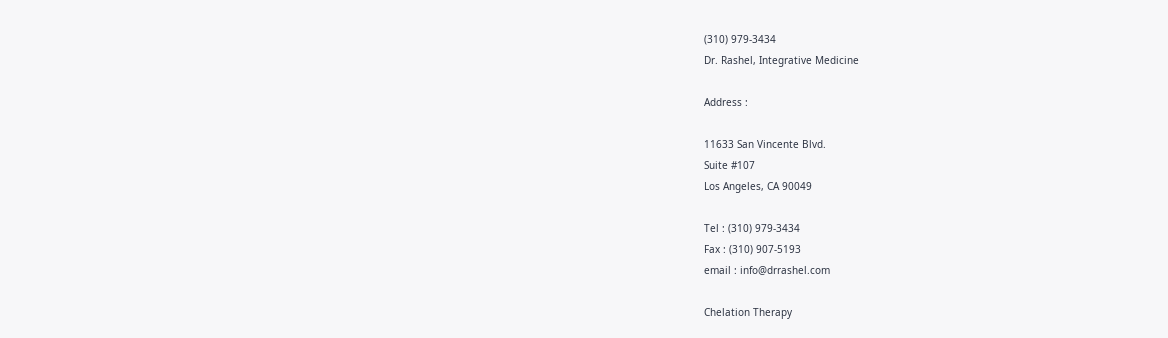(310) 979-3434
Dr. Rashel, Integrative Medicine

Address :

11633 San Vincente Blvd.
Suite #107
Los Angeles, CA 90049

Tel : (310) 979-3434
Fax : (310) 907-5193
email : info@drrashel.com

Chelation Therapy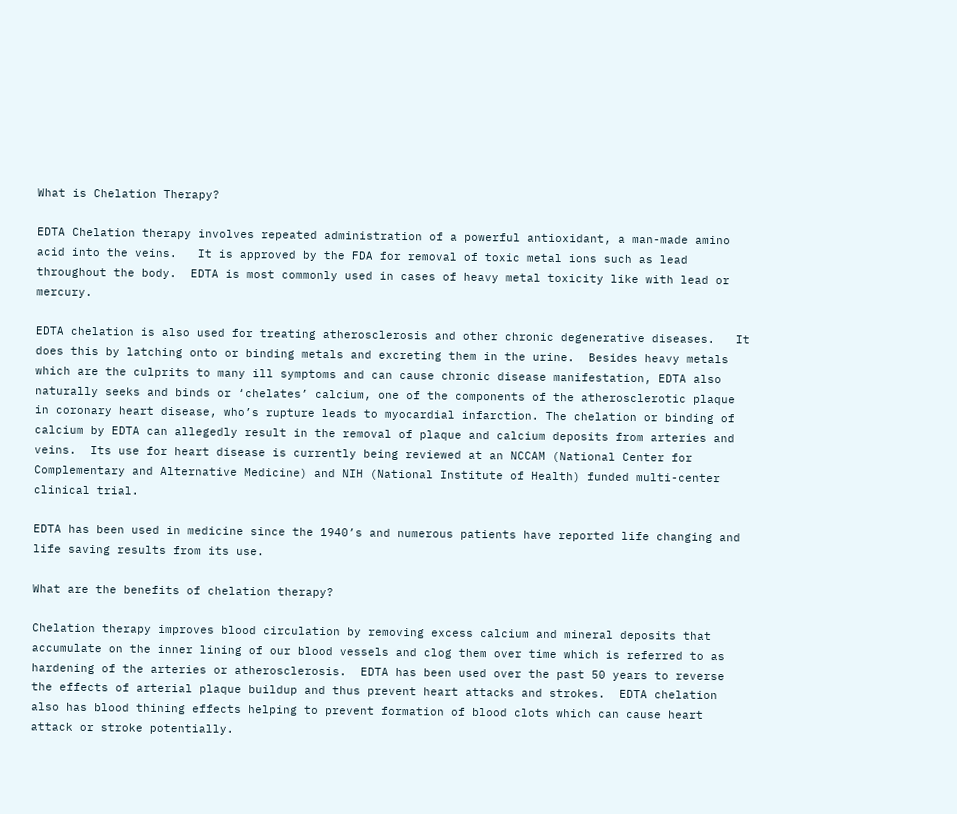What is Chelation Therapy?

EDTA Chelation therapy involves repeated administration of a powerful antioxidant, a man-made amino acid into the veins.   It is approved by the FDA for removal of toxic metal ions such as lead throughout the body.  EDTA is most commonly used in cases of heavy metal toxicity like with lead or mercury.

EDTA chelation is also used for treating atherosclerosis and other chronic degenerative diseases.   It does this by latching onto or binding metals and excreting them in the urine.  Besides heavy metals which are the culprits to many ill symptoms and can cause chronic disease manifestation, EDTA also naturally seeks and binds or ‘chelates’ calcium, one of the components of the atherosclerotic plaque in coronary heart disease, who’s rupture leads to myocardial infarction. The chelation or binding of calcium by EDTA can allegedly result in the removal of plaque and calcium deposits from arteries and veins.  Its use for heart disease is currently being reviewed at an NCCAM (National Center for Complementary and Alternative Medicine) and NIH (National Institute of Health) funded multi-center clinical trial.

EDTA has been used in medicine since the 1940’s and numerous patients have reported life changing and life saving results from its use.

What are the benefits of chelation therapy?

Chelation therapy improves blood circulation by removing excess calcium and mineral deposits that accumulate on the inner lining of our blood vessels and clog them over time which is referred to as hardening of the arteries or atherosclerosis.  EDTA has been used over the past 50 years to reverse the effects of arterial plaque buildup and thus prevent heart attacks and strokes.  EDTA chelation also has blood thining effects helping to prevent formation of blood clots which can cause heart attack or stroke potentially.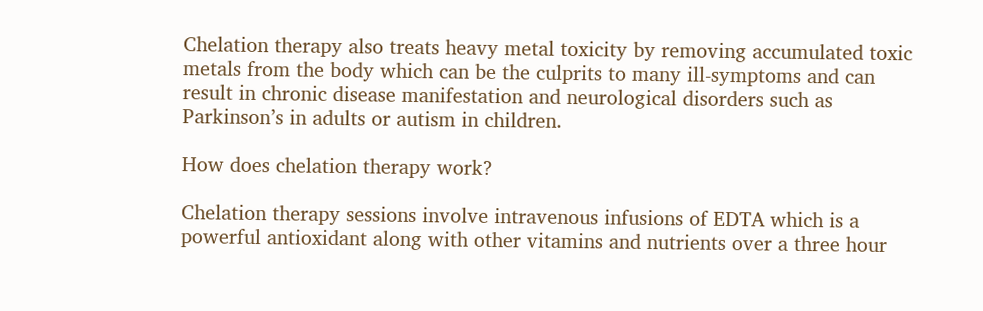Chelation therapy also treats heavy metal toxicity by removing accumulated toxic metals from the body which can be the culprits to many ill-symptoms and can result in chronic disease manifestation and neurological disorders such as Parkinson’s in adults or autism in children.

How does chelation therapy work?

Chelation therapy sessions involve intravenous infusions of EDTA which is a powerful antioxidant along with other vitamins and nutrients over a three hour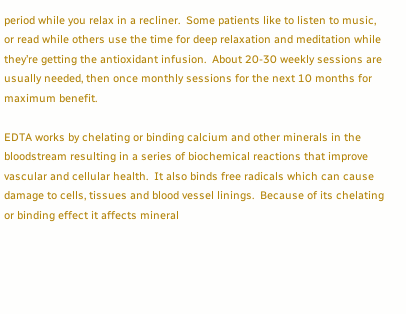period while you relax in a recliner.  Some patients like to listen to music, or read while others use the time for deep relaxation and meditation while they’re getting the antioxidant infusion.  About 20-30 weekly sessions are usually needed, then once monthly sessions for the next 10 months for maximum benefit.

EDTA works by chelating or binding calcium and other minerals in the bloodstream resulting in a series of biochemical reactions that improve vascular and cellular health.  It also binds free radicals which can cause damage to cells, tissues and blood vessel linings.  Because of its chelating or binding effect it affects mineral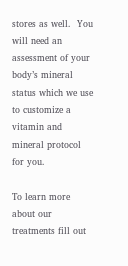stores as well.  You will need an assessment of your body’s mineral status which we use to customize a vitamin and mineral protocol for you.

To learn more about our treatments fill out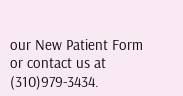our New Patient Form or contact us at   (310)979-3434.